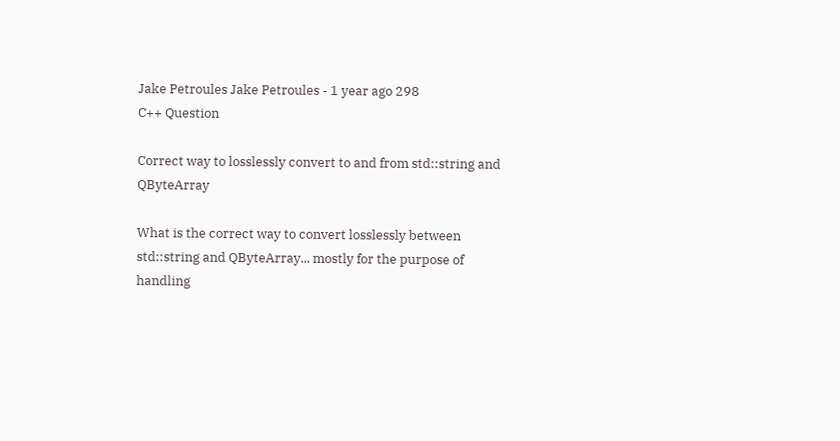Jake Petroules Jake Petroules - 1 year ago 298
C++ Question

Correct way to losslessly convert to and from std::string and QByteArray

What is the correct way to convert losslessly between std::string and QByteArray... mostly for the purpose of handling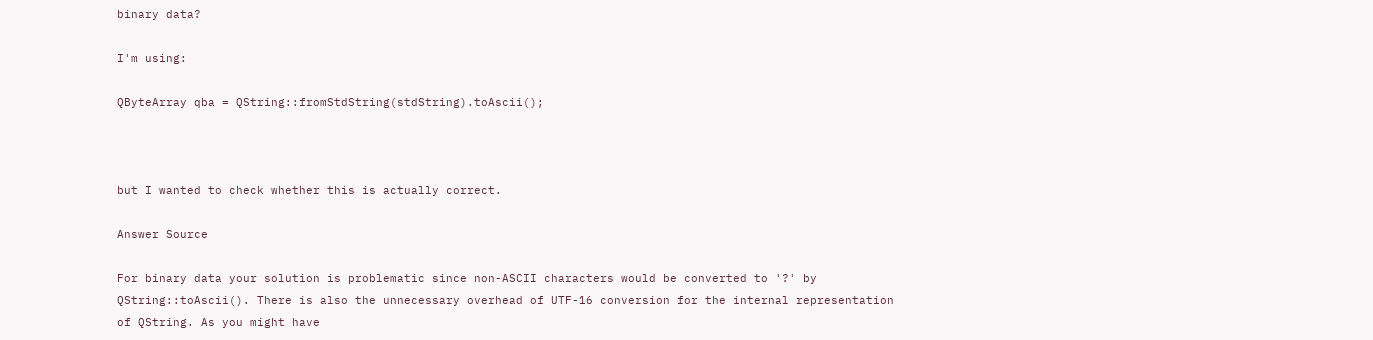binary data?

I'm using:

QByteArray qba = QString::fromStdString(stdString).toAscii();



but I wanted to check whether this is actually correct.

Answer Source

For binary data your solution is problematic since non-ASCII characters would be converted to '?' by QString::toAscii(). There is also the unnecessary overhead of UTF-16 conversion for the internal representation of QString. As you might have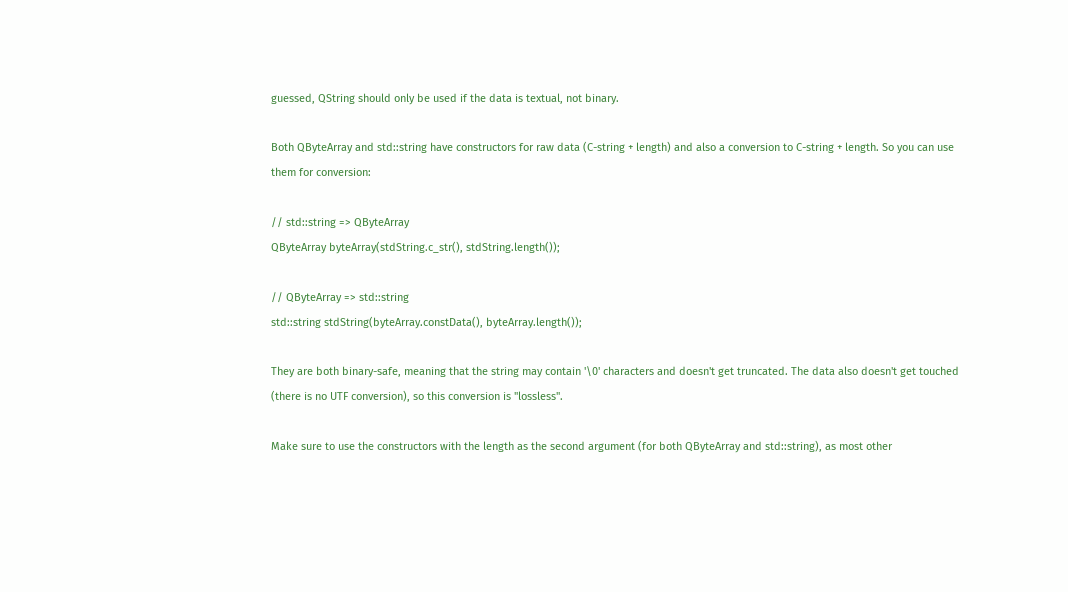guessed, QString should only be used if the data is textual, not binary.

Both QByteArray and std::string have constructors for raw data (C-string + length) and also a conversion to C-string + length. So you can use them for conversion:

// std::string => QByteArray
QByteArray byteArray(stdString.c_str(), stdString.length());

// QByteArray => std::string
std::string stdString(byteArray.constData(), byteArray.length());

They are both binary-safe, meaning that the string may contain '\0' characters and doesn't get truncated. The data also doesn't get touched (there is no UTF conversion), so this conversion is "lossless".

Make sure to use the constructors with the length as the second argument (for both QByteArray and std::string), as most other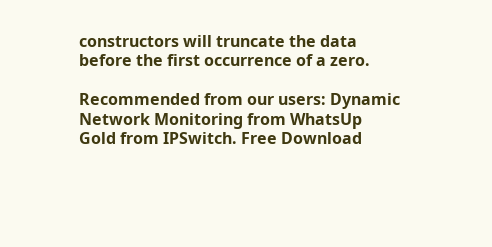constructors will truncate the data before the first occurrence of a zero.

Recommended from our users: Dynamic Network Monitoring from WhatsUp Gold from IPSwitch. Free Download